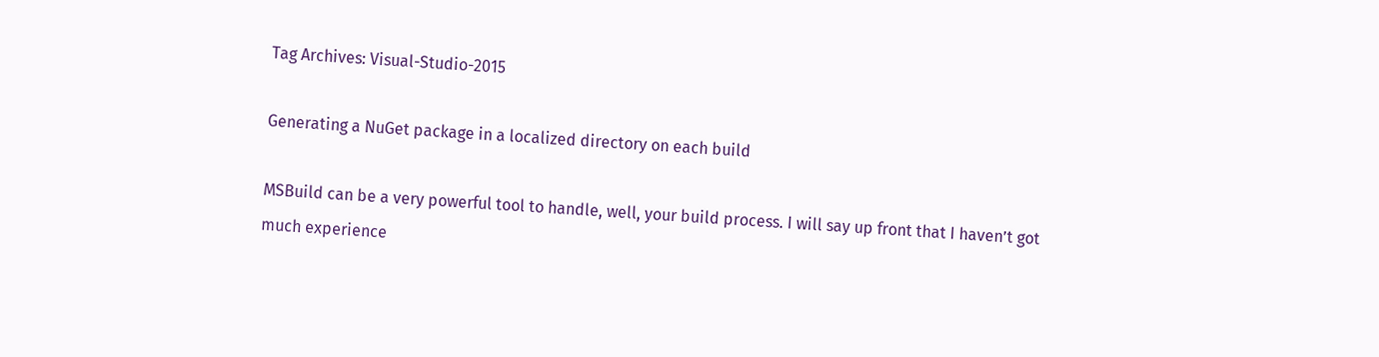Tag Archives: Visual-Studio-2015

Generating a NuGet package in a localized directory on each build

MSBuild can be a very powerful tool to handle, well, your build process. I will say up front that I haven’t got much experience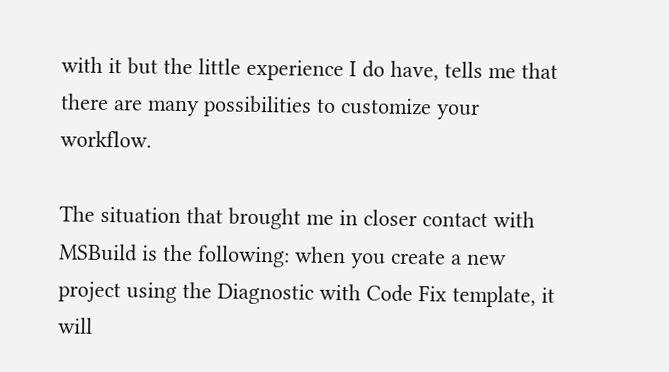with it but the little experience I do have, tells me that there are many possibilities to customize your workflow.

The situation that brought me in closer contact with MSBuild is the following: when you create a new project using the Diagnostic with Code Fix template, it will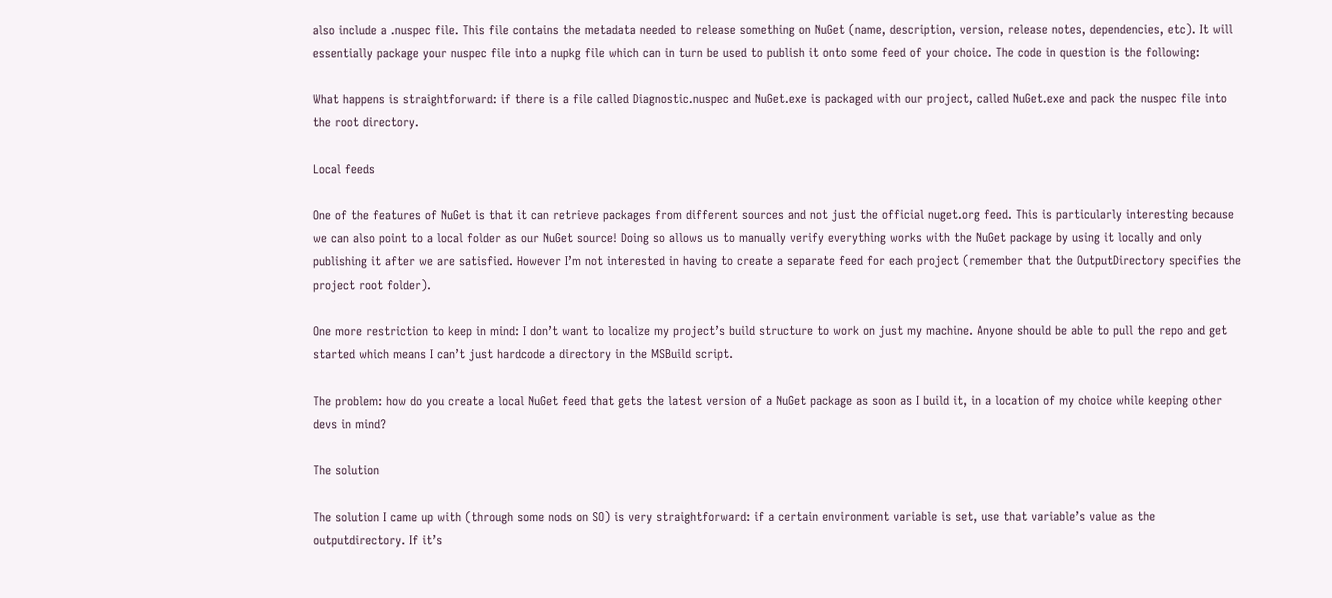also include a .nuspec file. This file contains the metadata needed to release something on NuGet (name, description, version, release notes, dependencies, etc). It will essentially package your nuspec file into a nupkg file which can in turn be used to publish it onto some feed of your choice. The code in question is the following:

What happens is straightforward: if there is a file called Diagnostic.nuspec and NuGet.exe is packaged with our project, called NuGet.exe and pack the nuspec file into the root directory.

Local feeds

One of the features of NuGet is that it can retrieve packages from different sources and not just the official nuget.org feed. This is particularly interesting because we can also point to a local folder as our NuGet source! Doing so allows us to manually verify everything works with the NuGet package by using it locally and only publishing it after we are satisfied. However I’m not interested in having to create a separate feed for each project (remember that the OutputDirectory specifies the project root folder).

One more restriction to keep in mind: I don’t want to localize my project’s build structure to work on just my machine. Anyone should be able to pull the repo and get started which means I can’t just hardcode a directory in the MSBuild script.

The problem: how do you create a local NuGet feed that gets the latest version of a NuGet package as soon as I build it, in a location of my choice while keeping other devs in mind?

The solution

The solution I came up with (through some nods on SO) is very straightforward: if a certain environment variable is set, use that variable’s value as the outputdirectory. If it’s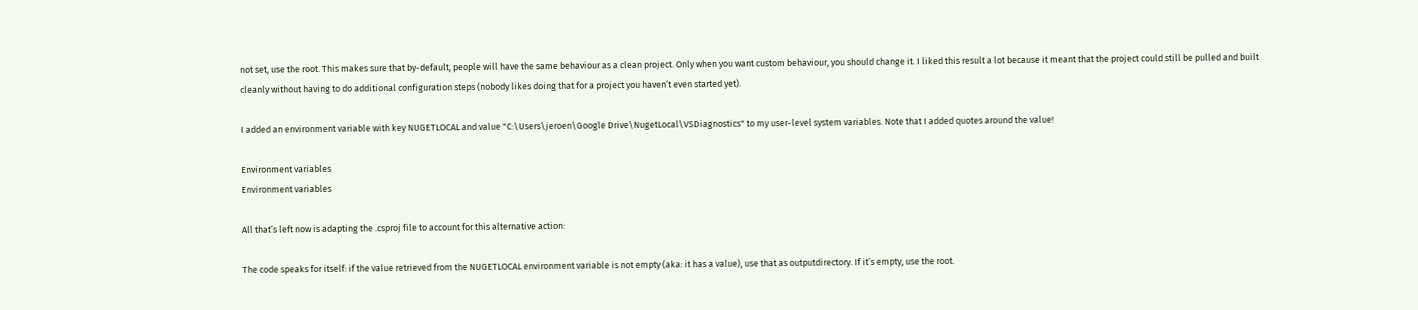not set, use the root. This makes sure that by-default, people will have the same behaviour as a clean project. Only when you want custom behaviour, you should change it. I liked this result a lot because it meant that the project could still be pulled and built cleanly without having to do additional configuration steps (nobody likes doing that for a project you haven’t even started yet).

I added an environment variable with key NUGETLOCAL and value "C:\Users\jeroen\Google Drive\NugetLocal\VSDiagnostics" to my user-level system variables. Note that I added quotes around the value!

Environment variables
Environment variables

All that’s left now is adapting the .csproj file to account for this alternative action:

The code speaks for itself: if the value retrieved from the NUGETLOCAL environment variable is not empty (aka: it has a value), use that as outputdirectory. If it’s empty, use the root.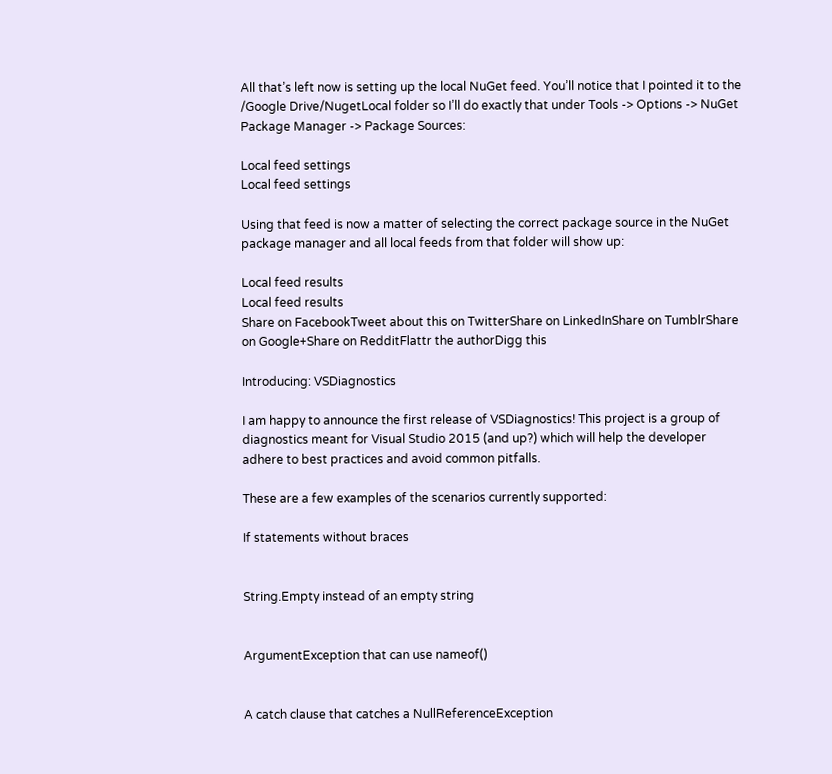All that’s left now is setting up the local NuGet feed. You’ll notice that I pointed it to the /Google Drive/NugetLocal folder so I’ll do exactly that under Tools -> Options -> NuGet Package Manager -> Package Sources:

Local feed settings
Local feed settings

Using that feed is now a matter of selecting the correct package source in the NuGet package manager and all local feeds from that folder will show up:

Local feed results
Local feed results
Share on FacebookTweet about this on TwitterShare on LinkedInShare on TumblrShare on Google+Share on RedditFlattr the authorDigg this

Introducing: VSDiagnostics

I am happy to announce the first release of VSDiagnostics! This project is a group of diagnostics meant for Visual Studio 2015 (and up?) which will help the developer adhere to best practices and avoid common pitfalls.

These are a few examples of the scenarios currently supported:

If statements without braces


String.Empty instead of an empty string


ArgumentException that can use nameof()


A catch clause that catches a NullReferenceException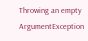Throwing an empty ArgumentException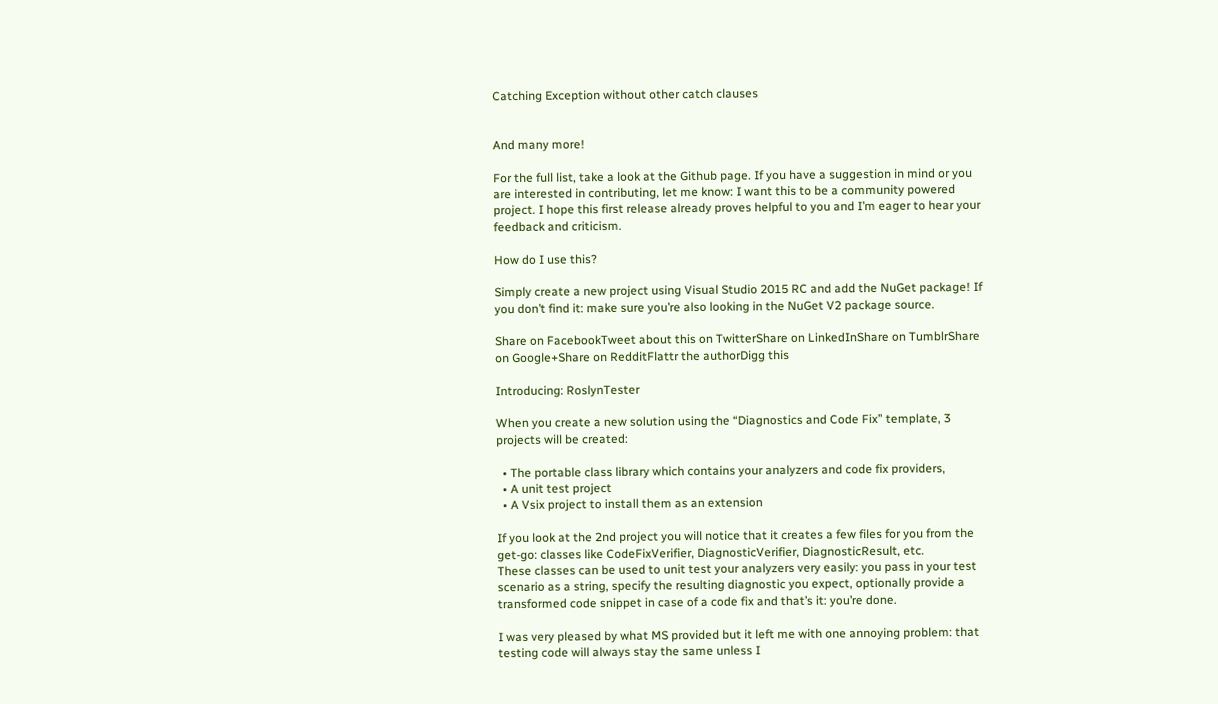Catching Exception without other catch clauses


And many more!

For the full list, take a look at the Github page. If you have a suggestion in mind or you are interested in contributing, let me know: I want this to be a community powered project. I hope this first release already proves helpful to you and I’m eager to hear your feedback and criticism.

How do I use this?

Simply create a new project using Visual Studio 2015 RC and add the NuGet package! If you don’t find it: make sure you’re also looking in the NuGet V2 package source.

Share on FacebookTweet about this on TwitterShare on LinkedInShare on TumblrShare on Google+Share on RedditFlattr the authorDigg this

Introducing: RoslynTester

When you create a new solution using the “Diagnostics and Code Fix” template, 3 projects will be created:

  • The portable class library which contains your analyzers and code fix providers,
  • A unit test project
  • A Vsix project to install them as an extension

If you look at the 2nd project you will notice that it creates a few files for you from the get-go: classes like CodeFixVerifier, DiagnosticVerifier, DiagnosticResult, etc.
These classes can be used to unit test your analyzers very easily: you pass in your test scenario as a string, specify the resulting diagnostic you expect, optionally provide a transformed code snippet in case of a code fix and that’s it: you’re done.

I was very pleased by what MS provided but it left me with one annoying problem: that testing code will always stay the same unless I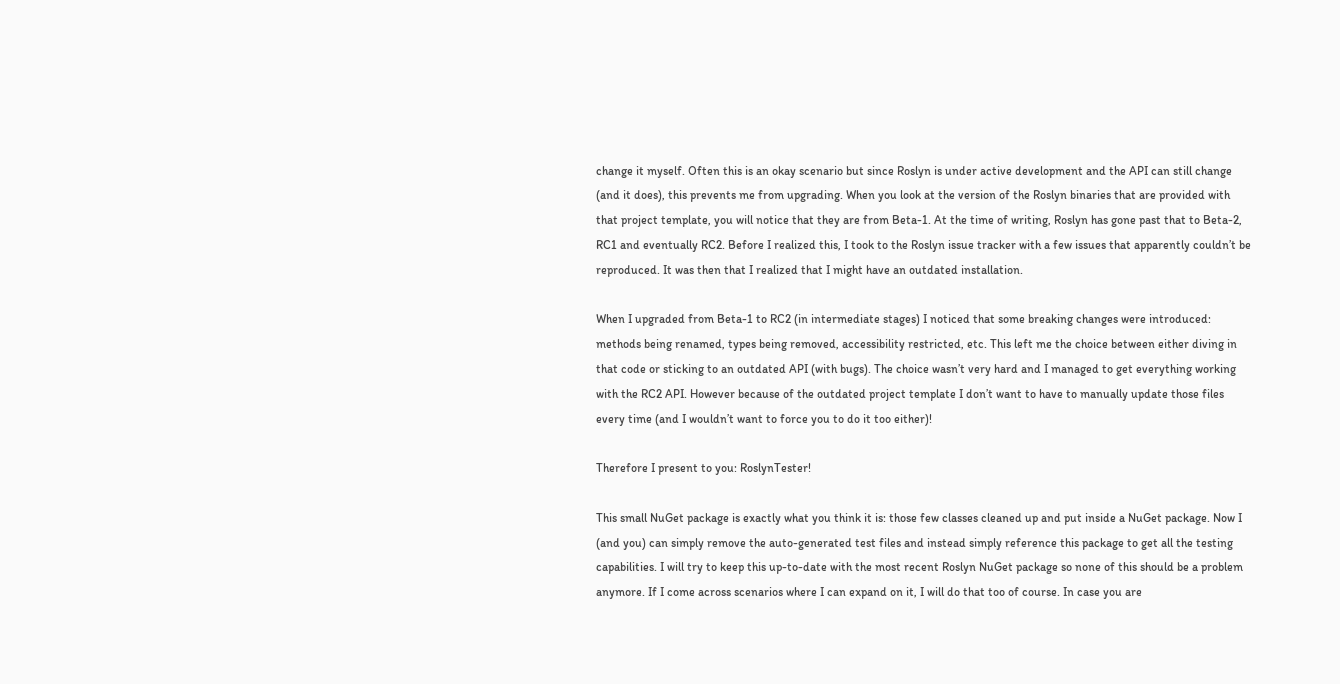change it myself. Often this is an okay scenario but since Roslyn is under active development and the API can still change (and it does), this prevents me from upgrading. When you look at the version of the Roslyn binaries that are provided with that project template, you will notice that they are from Beta-1. At the time of writing, Roslyn has gone past that to Beta-2, RC1 and eventually RC2. Before I realized this, I took to the Roslyn issue tracker with a few issues that apparently couldn’t be reproduced. It was then that I realized that I might have an outdated installation.

When I upgraded from Beta-1 to RC2 (in intermediate stages) I noticed that some breaking changes were introduced: methods being renamed, types being removed, accessibility restricted, etc. This left me the choice between either diving in that code or sticking to an outdated API (with bugs). The choice wasn’t very hard and I managed to get everything working with the RC2 API. However because of the outdated project template I don’t want to have to manually update those files every time (and I wouldn’t want to force you to do it too either)!

Therefore I present to you: RoslynTester!

This small NuGet package is exactly what you think it is: those few classes cleaned up and put inside a NuGet package. Now I (and you) can simply remove the auto-generated test files and instead simply reference this package to get all the testing capabilities. I will try to keep this up-to-date with the most recent Roslyn NuGet package so none of this should be a problem anymore. If I come across scenarios where I can expand on it, I will do that too of course. In case you are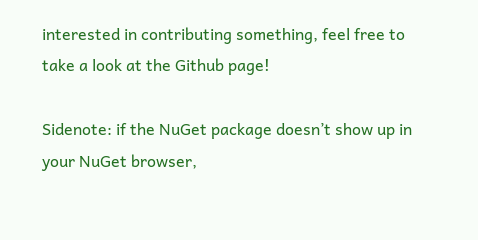interested in contributing something, feel free to take a look at the Github page!

Sidenote: if the NuGet package doesn’t show up in your NuGet browser,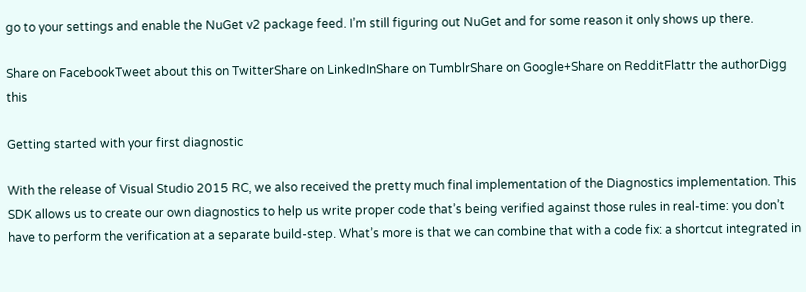go to your settings and enable the NuGet v2 package feed. I’m still figuring out NuGet and for some reason it only shows up there.

Share on FacebookTweet about this on TwitterShare on LinkedInShare on TumblrShare on Google+Share on RedditFlattr the authorDigg this

Getting started with your first diagnostic

With the release of Visual Studio 2015 RC, we also received the pretty much final implementation of the Diagnostics implementation. This SDK allows us to create our own diagnostics to help us write proper code that’s being verified against those rules in real-time: you don’t have to perform the verification at a separate build-step. What’s more is that we can combine that with a code fix: a shortcut integrated in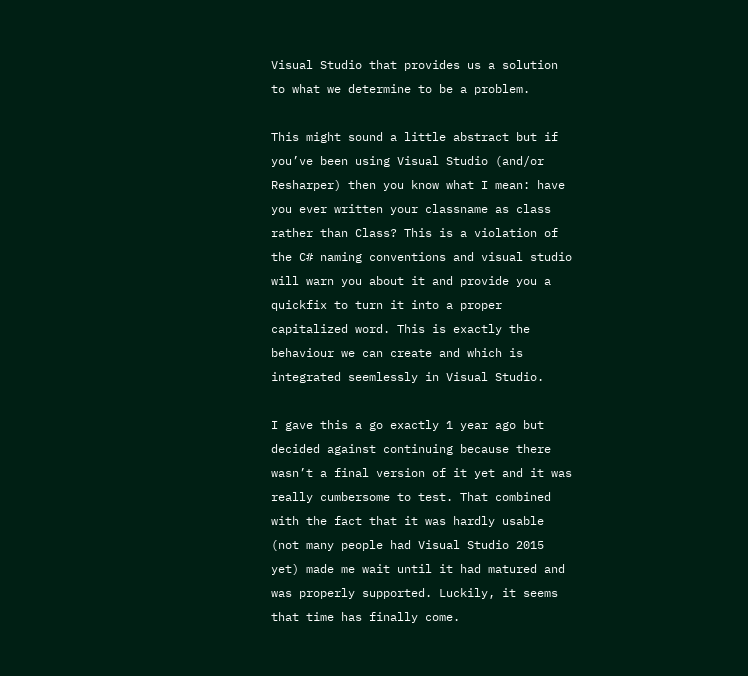Visual Studio that provides us a solution to what we determine to be a problem.

This might sound a little abstract but if you’ve been using Visual Studio (and/or Resharper) then you know what I mean: have you ever written your classname as class rather than Class? This is a violation of the C# naming conventions and visual studio will warn you about it and provide you a quickfix to turn it into a proper capitalized word. This is exactly the behaviour we can create and which is integrated seemlessly in Visual Studio.

I gave this a go exactly 1 year ago but decided against continuing because there wasn’t a final version of it yet and it was really cumbersome to test. That combined with the fact that it was hardly usable (not many people had Visual Studio 2015 yet) made me wait until it had matured and was properly supported. Luckily, it seems that time has finally come.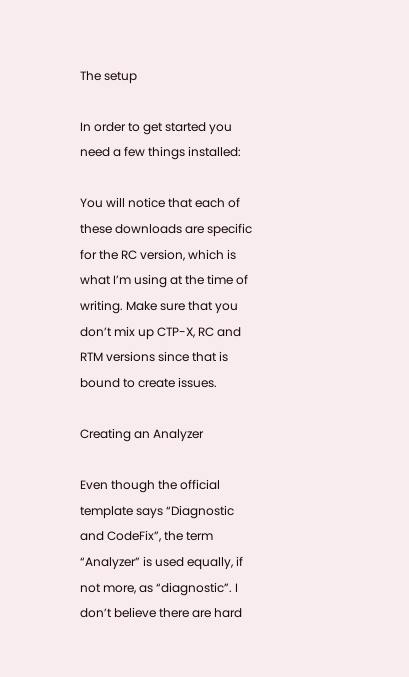The setup

In order to get started you need a few things installed:

You will notice that each of these downloads are specific for the RC version, which is what I’m using at the time of writing. Make sure that you don’t mix up CTP-X, RC and RTM versions since that is bound to create issues.

Creating an Analyzer

Even though the official template says “Diagnostic and CodeFix”, the term “Analyzer” is used equally, if not more, as “diagnostic”. I don’t believe there are hard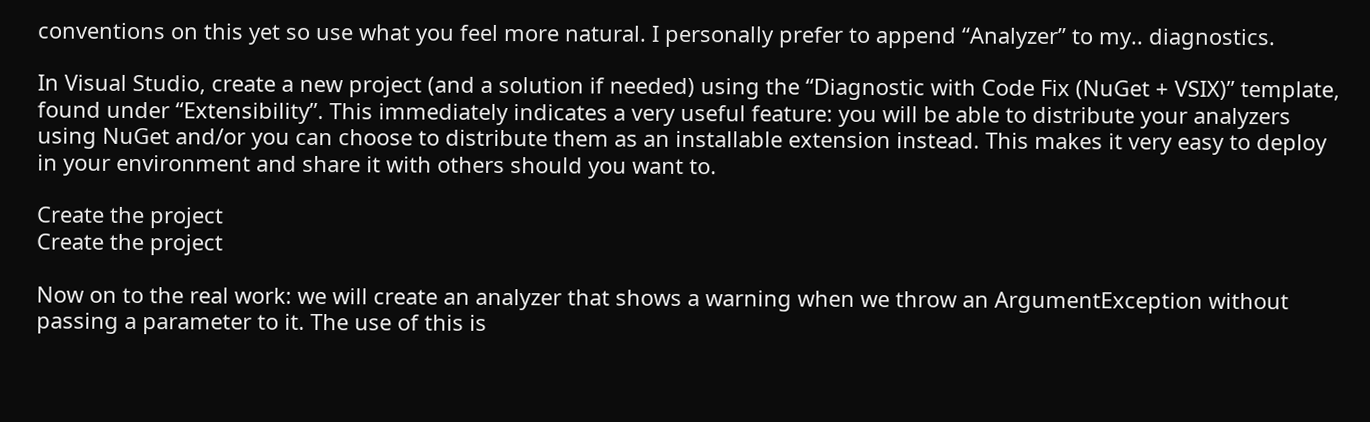conventions on this yet so use what you feel more natural. I personally prefer to append “Analyzer” to my.. diagnostics.

In Visual Studio, create a new project (and a solution if needed) using the “Diagnostic with Code Fix (NuGet + VSIX)” template, found under “Extensibility”. This immediately indicates a very useful feature: you will be able to distribute your analyzers using NuGet and/or you can choose to distribute them as an installable extension instead. This makes it very easy to deploy in your environment and share it with others should you want to.

Create the project
Create the project

Now on to the real work: we will create an analyzer that shows a warning when we throw an ArgumentException without passing a parameter to it. The use of this is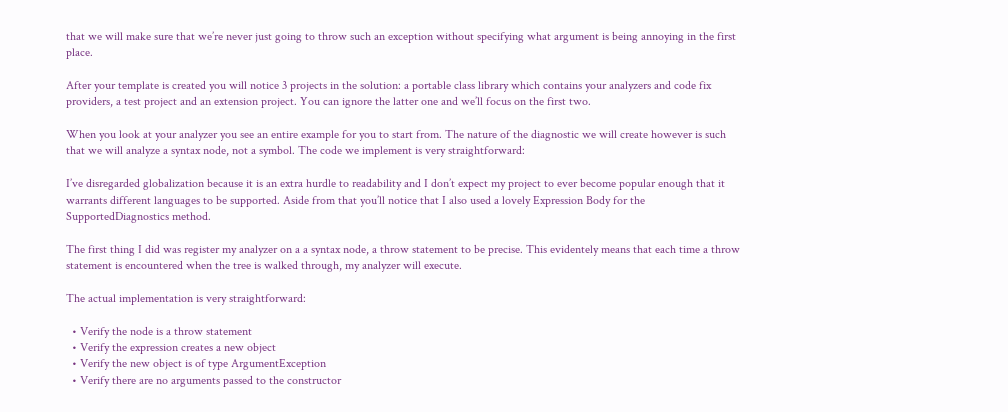that we will make sure that we’re never just going to throw such an exception without specifying what argument is being annoying in the first place.

After your template is created you will notice 3 projects in the solution: a portable class library which contains your analyzers and code fix providers, a test project and an extension project. You can ignore the latter one and we’ll focus on the first two.

When you look at your analyzer you see an entire example for you to start from. The nature of the diagnostic we will create however is such that we will analyze a syntax node, not a symbol. The code we implement is very straightforward:

I’ve disregarded globalization because it is an extra hurdle to readability and I don’t expect my project to ever become popular enough that it warrants different languages to be supported. Aside from that you’ll notice that I also used a lovely Expression Body for the SupportedDiagnostics method.

The first thing I did was register my analyzer on a a syntax node, a throw statement to be precise. This evidentely means that each time a throw statement is encountered when the tree is walked through, my analyzer will execute.

The actual implementation is very straightforward:

  • Verify the node is a throw statement
  • Verify the expression creates a new object
  • Verify the new object is of type ArgumentException
  • Verify there are no arguments passed to the constructor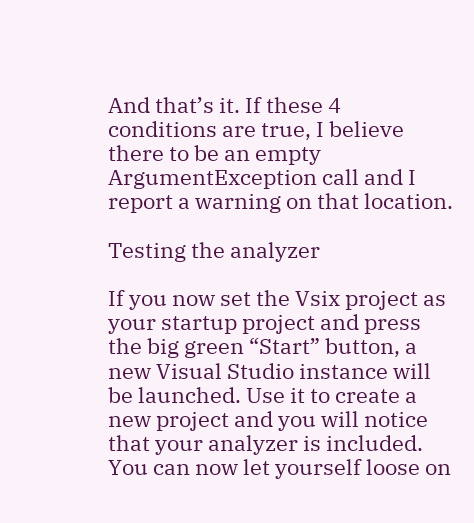And that’s it. If these 4 conditions are true, I believe there to be an empty ArgumentException call and I report a warning on that location.

Testing the analyzer

If you now set the Vsix project as your startup project and press the big green “Start” button, a new Visual Studio instance will be launched. Use it to create a new project and you will notice that your analyzer is included. You can now let yourself loose on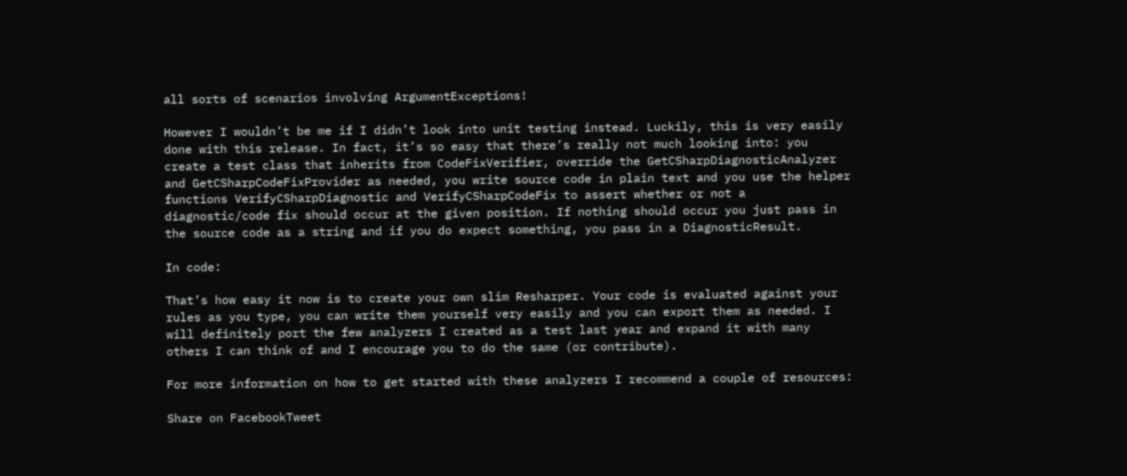all sorts of scenarios involving ArgumentExceptions!

However I wouldn’t be me if I didn’t look into unit testing instead. Luckily, this is very easily done with this release. In fact, it’s so easy that there’s really not much looking into: you create a test class that inherits from CodeFixVerifier, override the GetCSharpDiagnosticAnalyzer and GetCSharpCodeFixProvider as needed, you write source code in plain text and you use the helper functions VerifyCSharpDiagnostic and VerifyCSharpCodeFix to assert whether or not a diagnostic/code fix should occur at the given position. If nothing should occur you just pass in the source code as a string and if you do expect something, you pass in a DiagnosticResult.

In code:

That’s how easy it now is to create your own slim Resharper. Your code is evaluated against your rules as you type, you can write them yourself very easily and you can export them as needed. I will definitely port the few analyzers I created as a test last year and expand it with many others I can think of and I encourage you to do the same (or contribute).

For more information on how to get started with these analyzers I recommend a couple of resources:

Share on FacebookTweet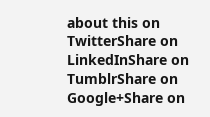about this on TwitterShare on LinkedInShare on TumblrShare on Google+Share on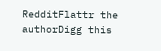RedditFlattr the authorDigg this